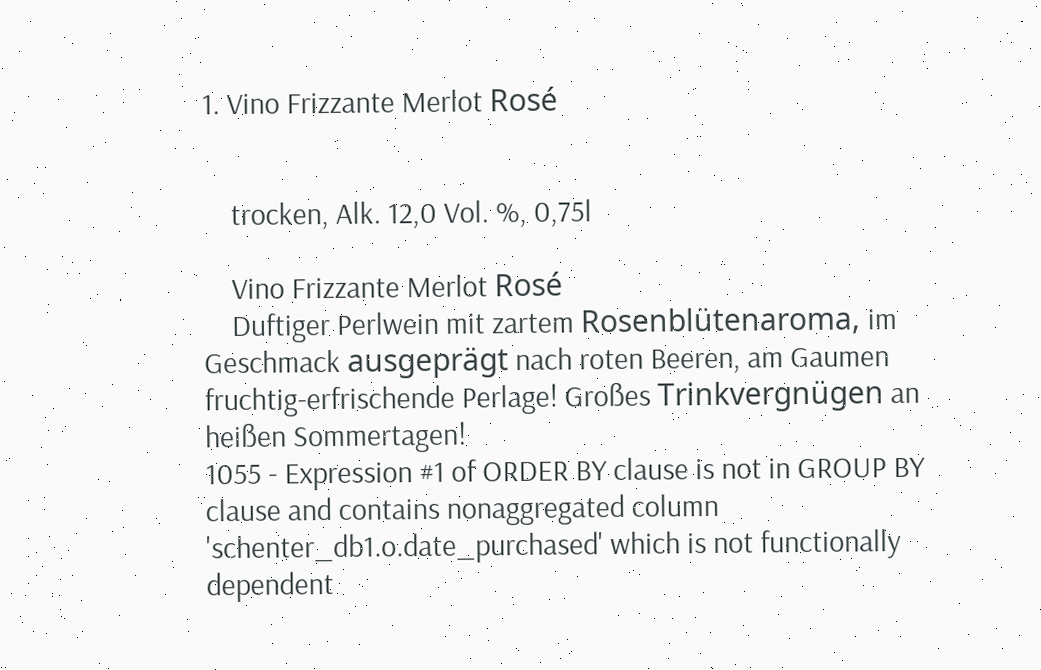1. Vino Frizzante Merlot Rosé


    trocken, Alk. 12,0 Vol. %, 0,75l

    Vino Frizzante Merlot Rosé
    Duftiger Perlwein mit zartem Rosenblütenaroma, im Geschmack ausgeprägt nach roten Beeren, am Gaumen fruchtig-erfrischende Perlage! Großes Trinkvergnügen an heißen Sommertagen!
1055 - Expression #1 of ORDER BY clause is not in GROUP BY clause and contains nonaggregated column 'schenter_db1.o.date_purchased' which is not functionally dependent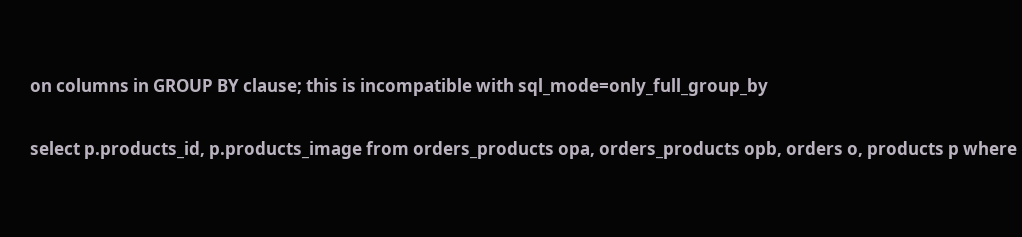on columns in GROUP BY clause; this is incompatible with sql_mode=only_full_group_by

select p.products_id, p.products_image from orders_products opa, orders_products opb, orders o, products p where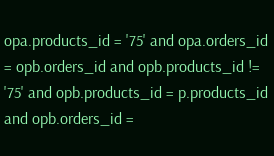opa.products_id = '75' and opa.orders_id = opb.orders_id and opb.products_id != '75' and opb.products_id = p.products_id and opb.orders_id =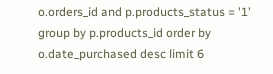o.orders_id and p.products_status = '1' group by p.products_id order by o.date_purchased desc limit 6